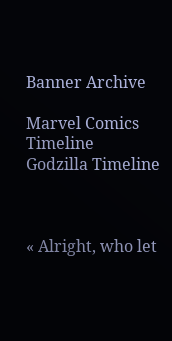Banner Archive

Marvel Comics Timeline
Godzilla Timeline



« Alright, who let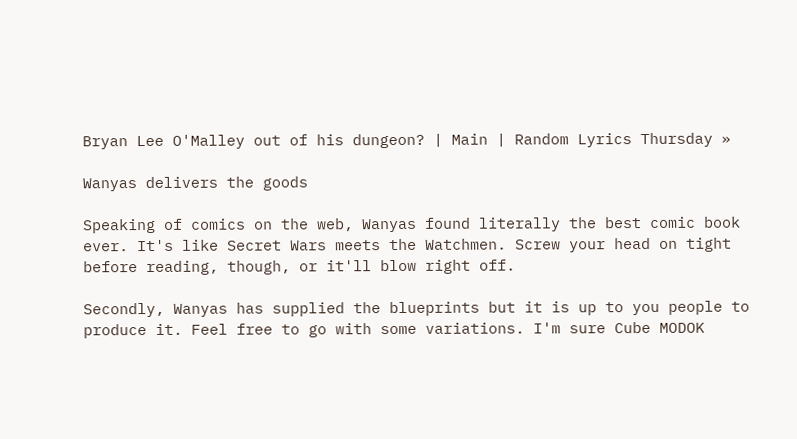Bryan Lee O'Malley out of his dungeon? | Main | Random Lyrics Thursday »

Wanyas delivers the goods

Speaking of comics on the web, Wanyas found literally the best comic book ever. It's like Secret Wars meets the Watchmen. Screw your head on tight before reading, though, or it'll blow right off.

Secondly, Wanyas has supplied the blueprints but it is up to you people to produce it. Feel free to go with some variations. I'm sure Cube MODOK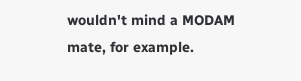wouldn't mind a MODAM mate, for example.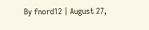By fnord12 | August 27,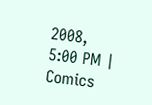2008, 5:00 PM | Comics